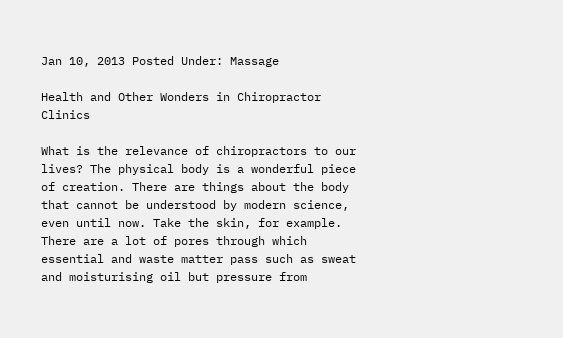Jan 10, 2013 Posted Under: Massage

Health and Other Wonders in Chiropractor Clinics

What is the relevance of chiropractors to our lives? The physical body is a wonderful piece of creation. There are things about the body that cannot be understood by modern science, even until now. Take the skin, for example. There are a lot of pores through which essential and waste matter pass such as sweat and moisturising oil but pressure from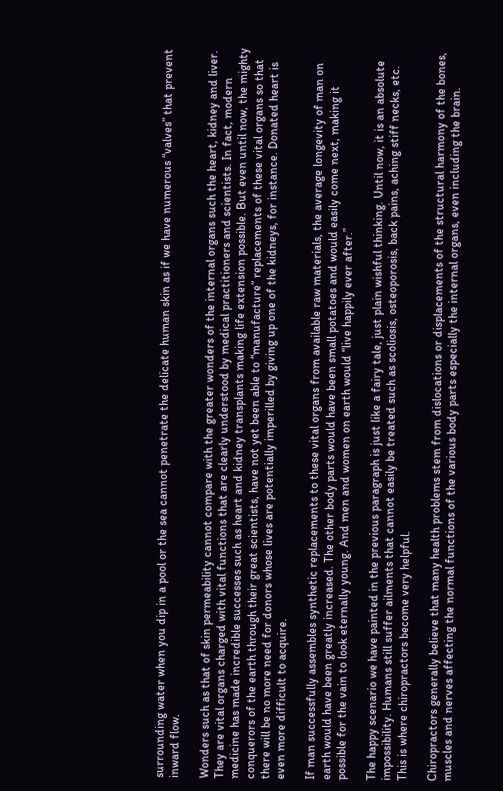surrounding water when you dip in a pool or the sea cannot penetrate the delicate human skin as if we have numerous “valves” that prevent inward flow.

Wonders such as that of skin permeability cannot compare with the greater wonders of the internal organs such the heart, kidney and liver. They are vital organs charged with vital functions that are clearly understood by medical practitioners and scientists. In fact, modern medicine has made incredible successes such as heart and kidney transplants making life extension possible. But even until now, the mighty conquerors of the earth through their great scientists, have not yet been able to “manufacture” replacements of these vital organs so that there will be no more need for donors whose lives are potentially imperilled by giving up one of the kidneys, for instance. Donated heart is even more difficult to acquire.

If man successfully assembles synthetic replacements to these vital organs from available raw materials, the average longevity of man on earth would have been greatly increased. The other body parts would have been small potatoes and would easily come next, making it possible for the vain to look eternally young. And men and women on earth would “live happily ever after.”

The happy scenario we have painted in the previous paragraph is just like a fairy tale, just plain wishful thinking. Until now, it is an absolute impossibility. Humans still suffer ailments that cannot easily be treated such as scoliosis, osteoporosis, back pains, aching stiff necks, etc. This is where chiropractors become very helpful.

Chiropractors generally believe that many health problems stem from dislocations or displacements of the structural harmony of the bones, muscles and nerves affecting the normal functions of the various body parts especially the internal organs, even including the brain.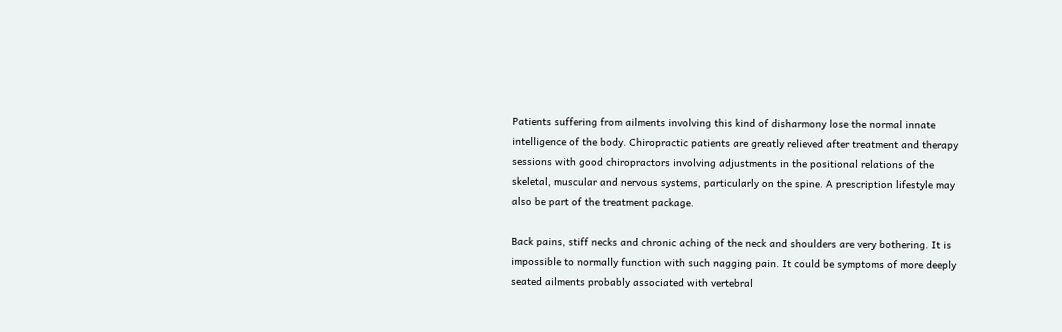Patients suffering from ailments involving this kind of disharmony lose the normal innate intelligence of the body. Chiropractic patients are greatly relieved after treatment and therapy sessions with good chiropractors involving adjustments in the positional relations of the skeletal, muscular and nervous systems, particularly on the spine. A prescription lifestyle may also be part of the treatment package.

Back pains, stiff necks and chronic aching of the neck and shoulders are very bothering. It is impossible to normally function with such nagging pain. It could be symptoms of more deeply seated ailments probably associated with vertebral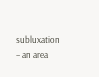subluxation – an area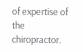of expertise of the chiropractor.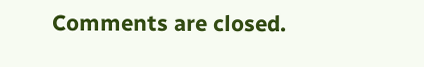Comments are closed.